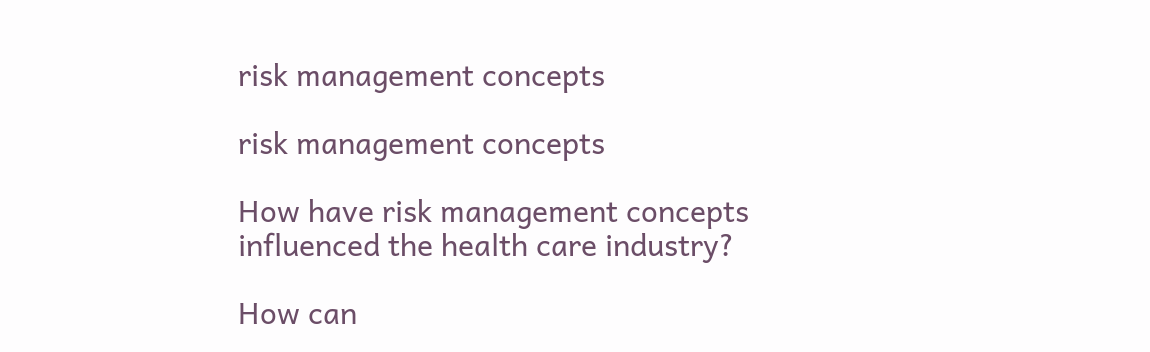risk management concepts

risk management concepts

How have risk management concepts influenced the health care industry?

How can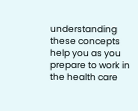understanding these concepts help you as you prepare to work in the health care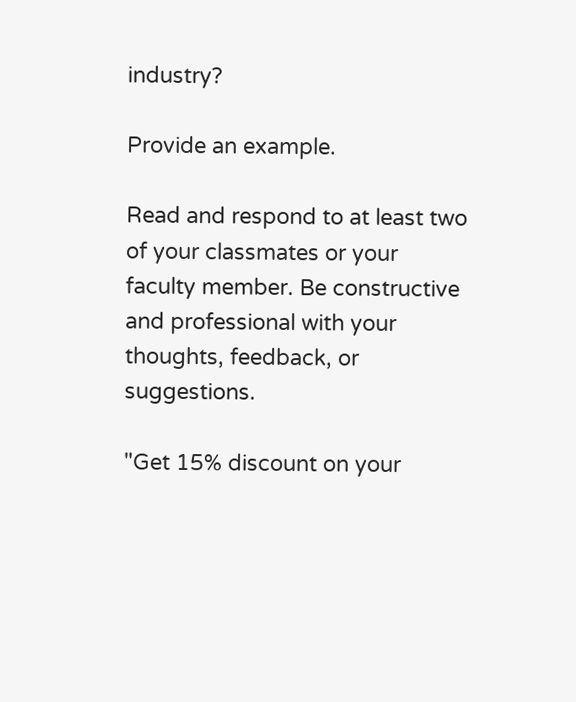industry?

Provide an example.

Read and respond to at least two of your classmates or your faculty member. Be constructive and professional with your thoughts, feedback, or suggestions.

"Get 15% discount on your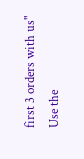first 3 orders with us"
Use the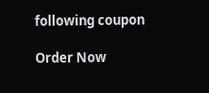following coupon

Order Now